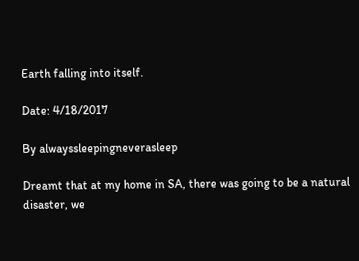Earth falling into itself.

Date: 4/18/2017

By alwayssleepingneverasleep

Dreamt that at my home in SA, there was going to be a natural disaster, we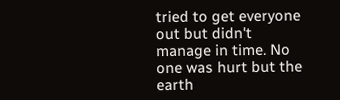tried to get everyone out but didn't manage in time. No one was hurt but the earth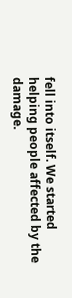fell into itself. We started helping people affected by the damage.